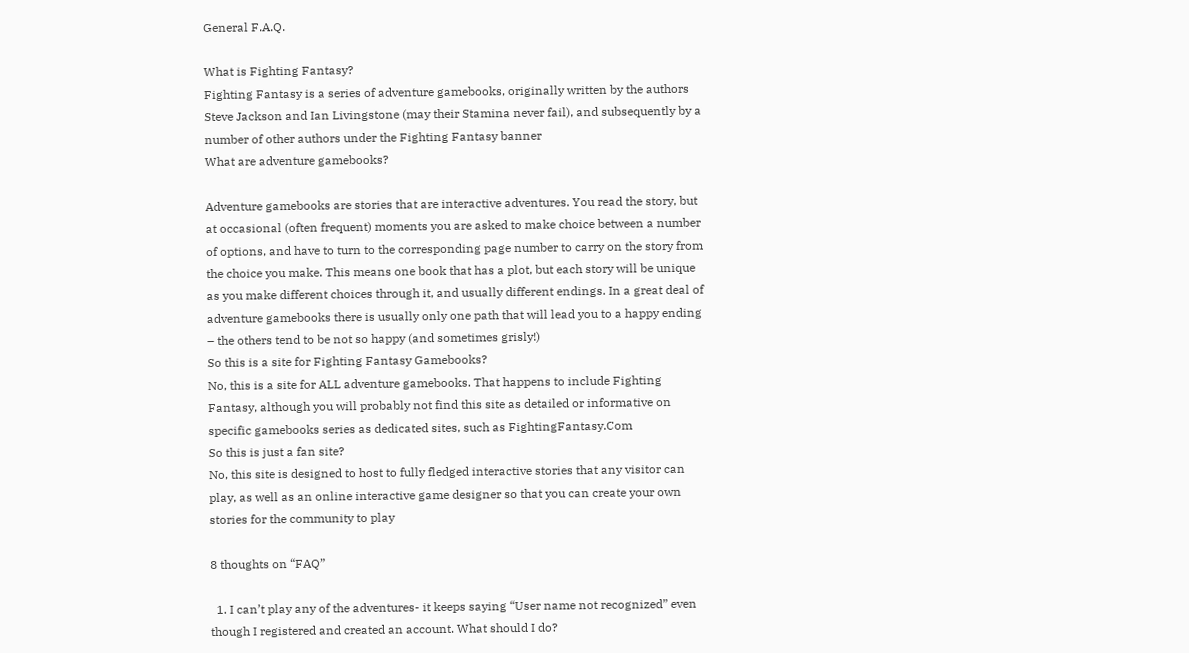General F.A.Q.

What is Fighting Fantasy?
Fighting Fantasy is a series of adventure gamebooks, originally written by the authors Steve Jackson and Ian Livingstone (may their Stamina never fail), and subsequently by a number of other authors under the Fighting Fantasy banner
What are adventure gamebooks?

Adventure gamebooks are stories that are interactive adventures. You read the story, but at occasional (often frequent) moments you are asked to make choice between a number of options, and have to turn to the corresponding page number to carry on the story from the choice you make. This means one book that has a plot, but each story will be unique as you make different choices through it, and usually different endings. In a great deal of adventure gamebooks there is usually only one path that will lead you to a happy ending – the others tend to be not so happy (and sometimes grisly!)
So this is a site for Fighting Fantasy Gamebooks?
No, this is a site for ALL adventure gamebooks. That happens to include Fighting Fantasy, although you will probably not find this site as detailed or informative on specific gamebooks series as dedicated sites, such as FightingFantasy.Com
So this is just a fan site?
No, this site is designed to host to fully fledged interactive stories that any visitor can play, as well as an online interactive game designer so that you can create your own stories for the community to play

8 thoughts on “FAQ”

  1. I can’t play any of the adventures- it keeps saying “User name not recognized” even though I registered and created an account. What should I do?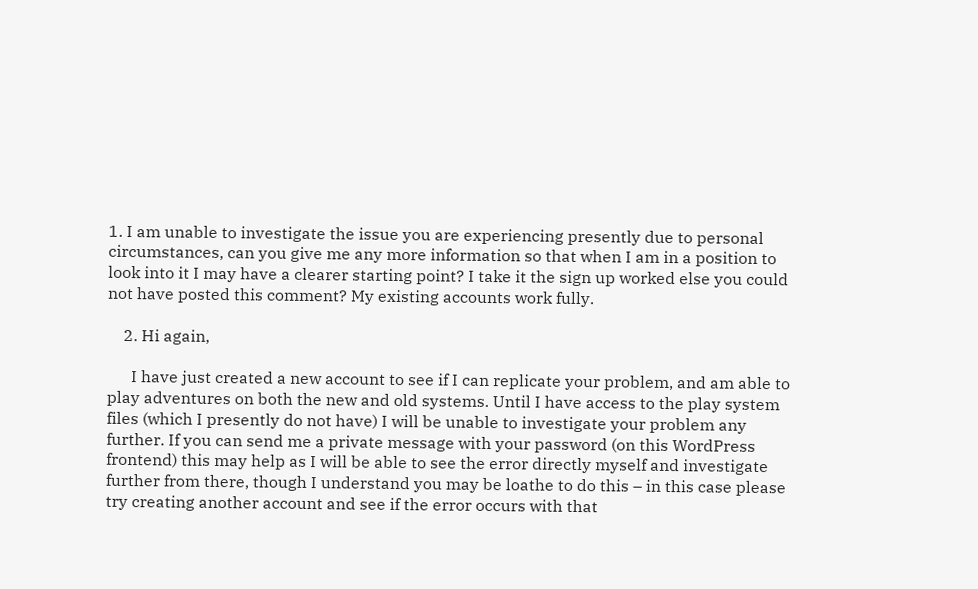1. I am unable to investigate the issue you are experiencing presently due to personal circumstances, can you give me any more information so that when I am in a position to look into it I may have a clearer starting point? I take it the sign up worked else you could not have posted this comment? My existing accounts work fully.

    2. Hi again,

      I have just created a new account to see if I can replicate your problem, and am able to play adventures on both the new and old systems. Until I have access to the play system files (which I presently do not have) I will be unable to investigate your problem any further. If you can send me a private message with your password (on this WordPress frontend) this may help as I will be able to see the error directly myself and investigate further from there, though I understand you may be loathe to do this – in this case please try creating another account and see if the error occurs with that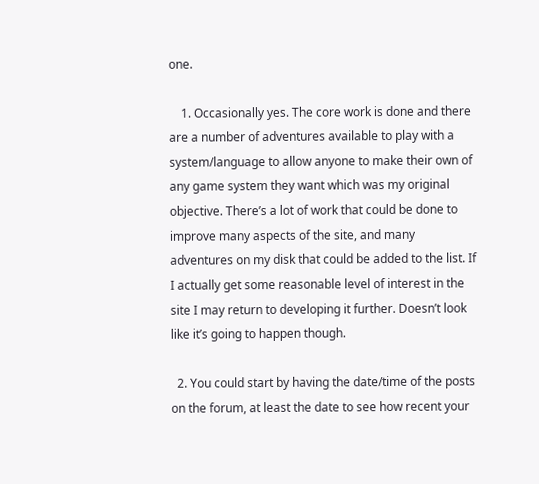one.

    1. Occasionally yes. The core work is done and there are a number of adventures available to play with a system/language to allow anyone to make their own of any game system they want which was my original objective. There’s a lot of work that could be done to improve many aspects of the site, and many adventures on my disk that could be added to the list. If I actually get some reasonable level of interest in the site I may return to developing it further. Doesn’t look like it’s going to happen though.

  2. You could start by having the date/time of the posts on the forum, at least the date to see how recent your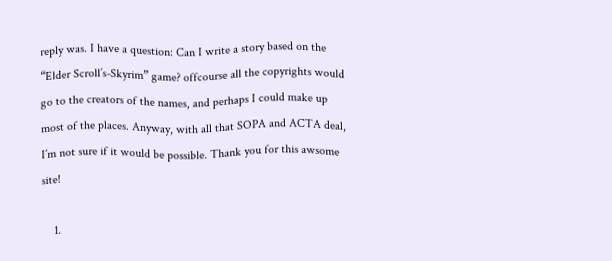reply was. I have a question: Can I write a story based on the “Elder Scroll’s-Skyrim” game? offcourse all the copyrights would go to the creators of the names, and perhaps I could make up most of the places. Anyway, with all that SOPA and ACTA deal, I’m not sure if it would be possible. Thank you for this awsome site!

    1.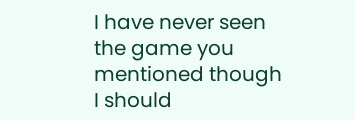I have never seen the game you mentioned though I should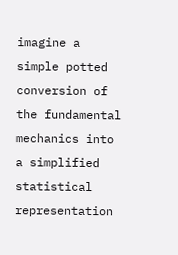imagine a simple potted conversion of the fundamental mechanics into a simplified statistical representation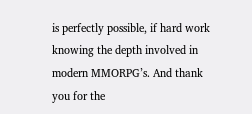is perfectly possible, if hard work knowing the depth involved in modern MMORPG’s. And thank you for the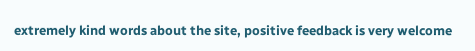extremely kind words about the site, positive feedback is very welcome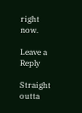right now.

Leave a Reply

Straight outta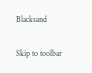Blacksand

Skip to toolbar